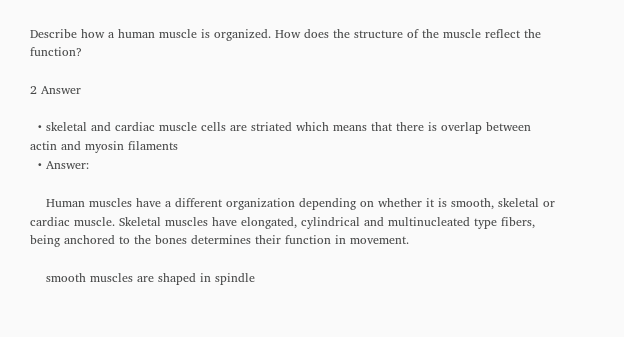Describe how a human muscle is organized. How does the structure of the muscle reflect the function?

2 Answer

  • skeletal and cardiac muscle cells are striated which means that there is overlap between actin and myosin filaments
  • Answer:

    Human muscles have a different organization depending on whether it is smooth, skeletal or cardiac muscle. Skeletal muscles have elongated, cylindrical and multinucleated type fibers, being anchored to the bones determines their function in movement.

    smooth muscles are shaped in spindle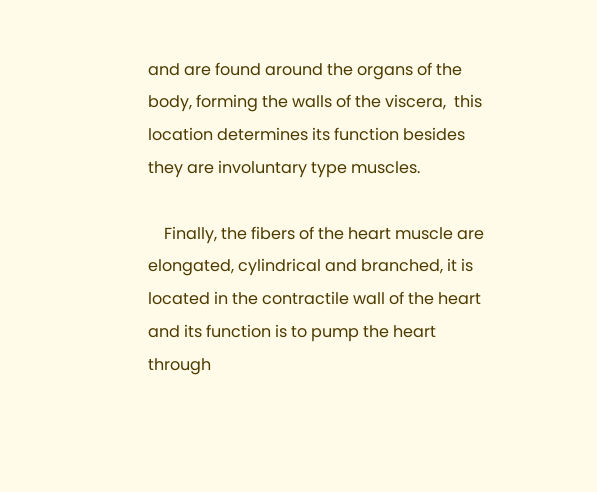and are found around the organs of the body, forming the walls of the viscera,  this location determines its function besides they are involuntary type muscles.

    Finally, the fibers of the heart muscle are elongated, cylindrical and branched, it is located in the contractile wall of the heart and its function is to pump the heart through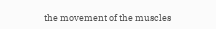the movement of the muscles